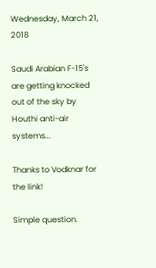Wednesday, March 21, 2018

Saudi Arabian F-15's are getting knocked out of the sky by Houthi anti-air systems...

Thanks to Vodknar for the link!

Simple question.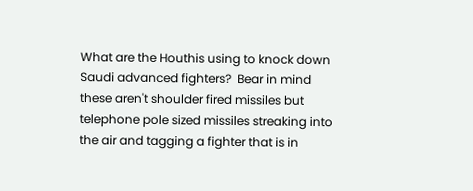What are the Houthis using to knock down Saudi advanced fighters?  Bear in mind these aren't shoulder fired missiles but telephone pole sized missiles streaking into the air and tagging a fighter that is in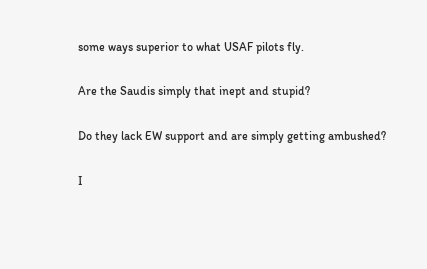some ways superior to what USAF pilots fly.

Are the Saudis simply that inept and stupid?

Do they lack EW support and are simply getting ambushed?

I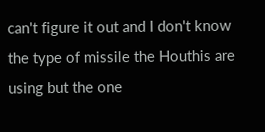can't figure it out and I don't know the type of missile the Houthis are using but the one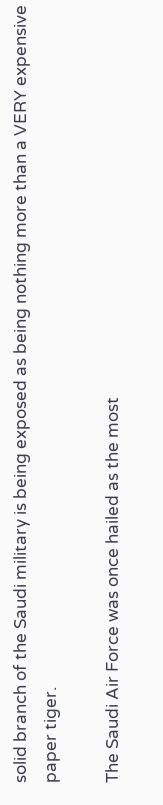solid branch of the Saudi military is being exposed as being nothing more than a VERY expensive paper tiger.

The Saudi Air Force was once hailed as the most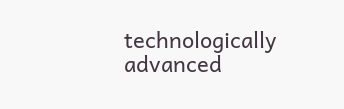technologically advanced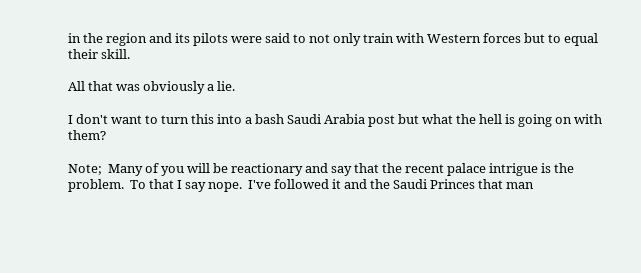in the region and its pilots were said to not only train with Western forces but to equal their skill.

All that was obviously a lie.

I don't want to turn this into a bash Saudi Arabia post but what the hell is going on with them?

Note;  Many of you will be reactionary and say that the recent palace intrigue is the problem.  To that I say nope.  I've followed it and the Saudi Princes that man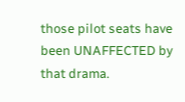those pilot seats have been UNAFFECTED by that drama.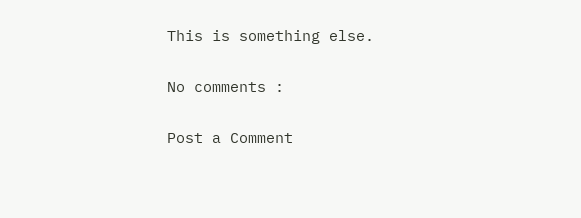This is something else.

No comments :

Post a Comment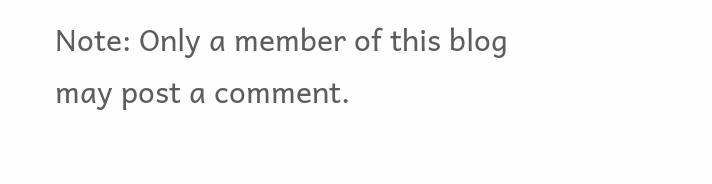Note: Only a member of this blog may post a comment.